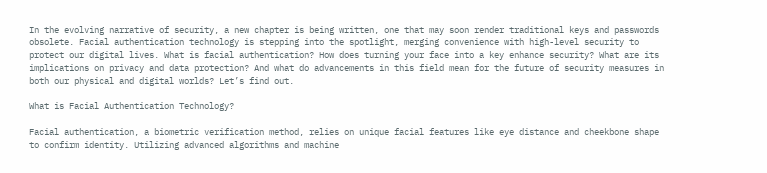In the evolving narrative of security, a new chapter is being written, one that may soon render traditional keys and passwords obsolete. Facial authentication technology is stepping into the spotlight, merging convenience with high-level security to protect our digital lives. What is facial authentication? How does turning your face into a key enhance security? What are its implications on privacy and data protection? And what do advancements in this field mean for the future of security measures in both our physical and digital worlds? Let’s find out.

What is Facial Authentication Technology?

Facial authentication, a biometric verification method, relies on unique facial features like eye distance and cheekbone shape to confirm identity. Utilizing advanced algorithms and machine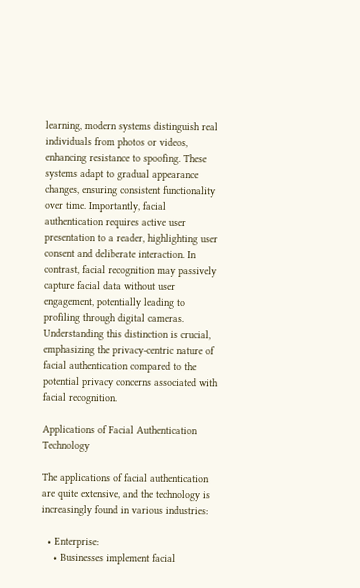learning, modern systems distinguish real individuals from photos or videos, enhancing resistance to spoofing. These systems adapt to gradual appearance changes, ensuring consistent functionality over time. Importantly, facial authentication requires active user presentation to a reader, highlighting user consent and deliberate interaction. In contrast, facial recognition may passively capture facial data without user engagement, potentially leading to profiling through digital cameras. Understanding this distinction is crucial, emphasizing the privacy-centric nature of facial authentication compared to the potential privacy concerns associated with facial recognition.

Applications of Facial Authentication Technology

The applications of facial authentication are quite extensive, and the technology is increasingly found in various industries:

  • Enterprise:
    • Businesses implement facial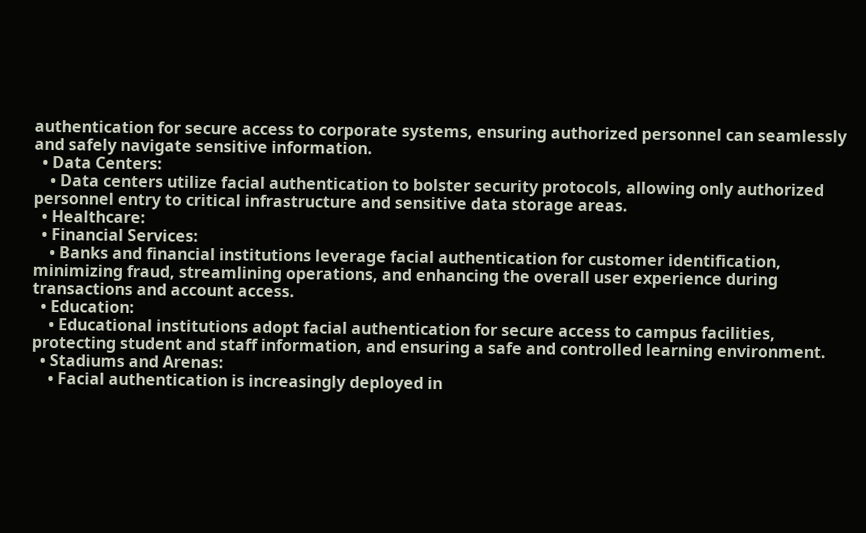authentication for secure access to corporate systems, ensuring authorized personnel can seamlessly and safely navigate sensitive information.
  • Data Centers:
    • Data centers utilize facial authentication to bolster security protocols, allowing only authorized personnel entry to critical infrastructure and sensitive data storage areas.
  • Healthcare:
  • Financial Services:
    • Banks and financial institutions leverage facial authentication for customer identification, minimizing fraud, streamlining operations, and enhancing the overall user experience during transactions and account access.
  • Education:
    • Educational institutions adopt facial authentication for secure access to campus facilities, protecting student and staff information, and ensuring a safe and controlled learning environment.
  • Stadiums and Arenas:
    • Facial authentication is increasingly deployed in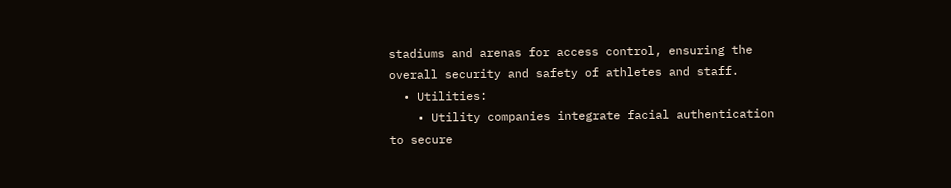stadiums and arenas for access control, ensuring the overall security and safety of athletes and staff.
  • Utilities:
    • Utility companies integrate facial authentication to secure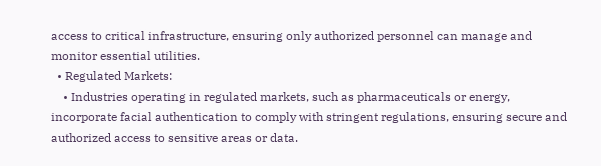access to critical infrastructure, ensuring only authorized personnel can manage and monitor essential utilities.
  • Regulated Markets:
    • Industries operating in regulated markets, such as pharmaceuticals or energy, incorporate facial authentication to comply with stringent regulations, ensuring secure and authorized access to sensitive areas or data.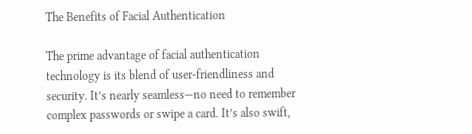The Benefits of Facial Authentication

The prime advantage of facial authentication technology is its blend of user-friendliness and security. It’s nearly seamless—no need to remember complex passwords or swipe a card. It’s also swift,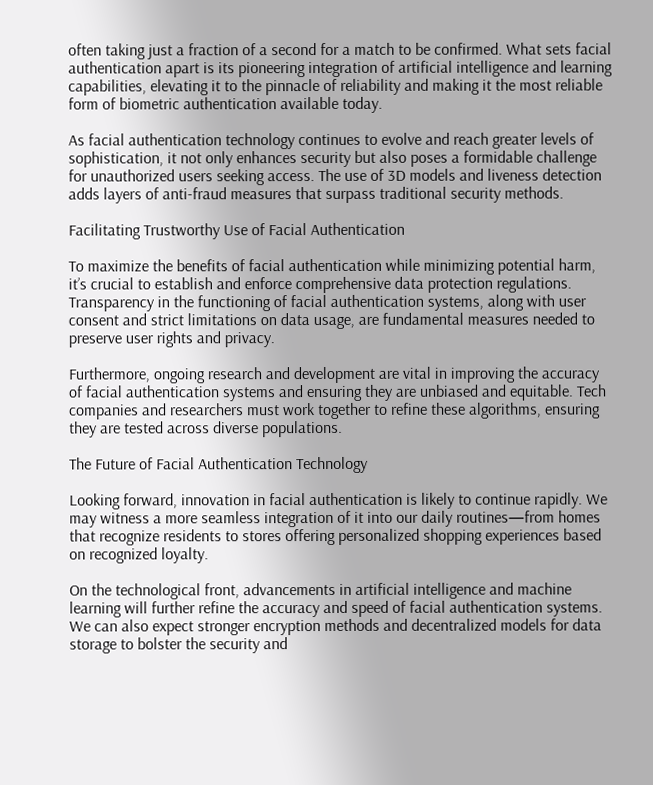often taking just a fraction of a second for a match to be confirmed. What sets facial authentication apart is its pioneering integration of artificial intelligence and learning capabilities, elevating it to the pinnacle of reliability and making it the most reliable form of biometric authentication available today.

As facial authentication technology continues to evolve and reach greater levels of sophistication, it not only enhances security but also poses a formidable challenge for unauthorized users seeking access. The use of 3D models and liveness detection adds layers of anti-fraud measures that surpass traditional security methods.

Facilitating Trustworthy Use of Facial Authentication

To maximize the benefits of facial authentication while minimizing potential harm, it’s crucial to establish and enforce comprehensive data protection regulations. Transparency in the functioning of facial authentication systems, along with user consent and strict limitations on data usage, are fundamental measures needed to preserve user rights and privacy.

Furthermore, ongoing research and development are vital in improving the accuracy of facial authentication systems and ensuring they are unbiased and equitable. Tech companies and researchers must work together to refine these algorithms, ensuring they are tested across diverse populations.

The Future of Facial Authentication Technology

Looking forward, innovation in facial authentication is likely to continue rapidly. We may witness a more seamless integration of it into our daily routines—from homes that recognize residents to stores offering personalized shopping experiences based on recognized loyalty.

On the technological front, advancements in artificial intelligence and machine learning will further refine the accuracy and speed of facial authentication systems. We can also expect stronger encryption methods and decentralized models for data storage to bolster the security and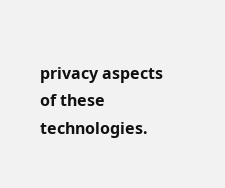privacy aspects of these technologies.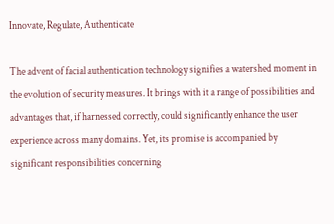Innovate, Regulate, Authenticate

The advent of facial authentication technology signifies a watershed moment in the evolution of security measures. It brings with it a range of possibilities and advantages that, if harnessed correctly, could significantly enhance the user experience across many domains. Yet, its promise is accompanied by significant responsibilities concerning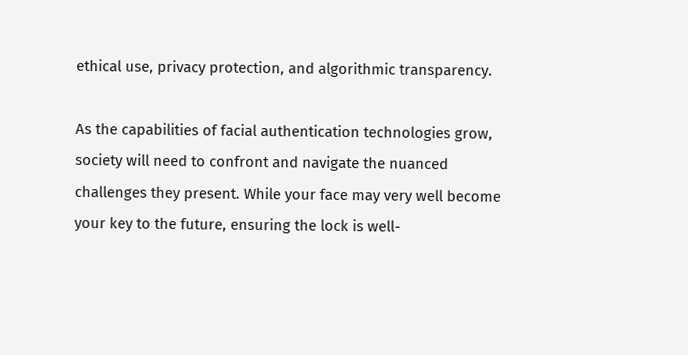ethical use, privacy protection, and algorithmic transparency.

As the capabilities of facial authentication technologies grow, society will need to confront and navigate the nuanced challenges they present. While your face may very well become your key to the future, ensuring the lock is well-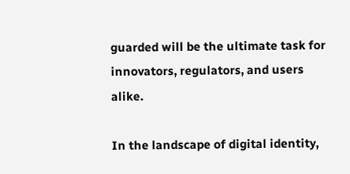guarded will be the ultimate task for innovators, regulators, and users alike.

In the landscape of digital identity,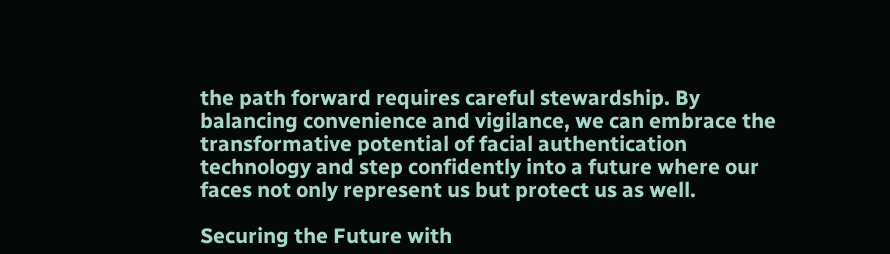the path forward requires careful stewardship. By balancing convenience and vigilance, we can embrace the transformative potential of facial authentication technology and step confidently into a future where our faces not only represent us but protect us as well.

Securing the Future with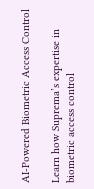AI-Powered Biometric Access Control

Learn how Suprema’s expertise in biometric access control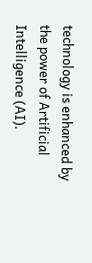technology is enhanced by the power of Artificial Intelligence (AI).